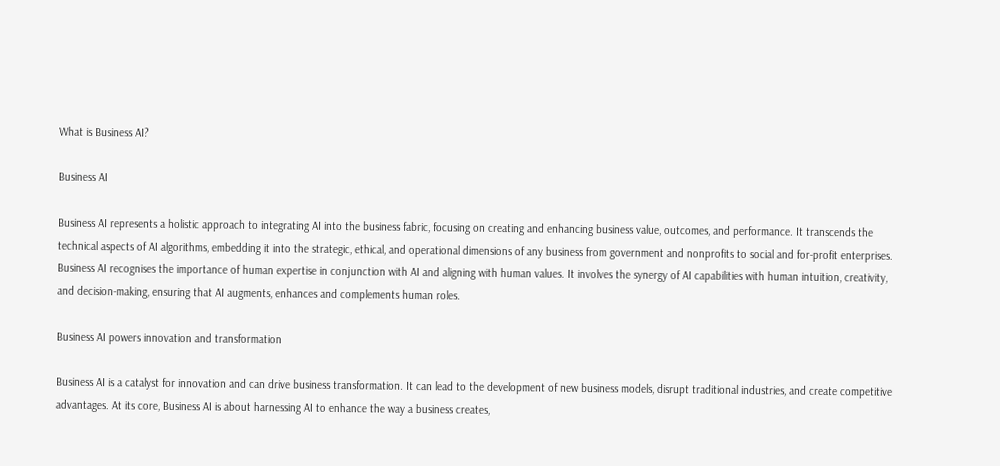What is Business AI?

Business AI

Business AI represents a holistic approach to integrating AI into the business fabric, focusing on creating and enhancing business value, outcomes, and performance. It transcends the technical aspects of AI algorithms, embedding it into the strategic, ethical, and operational dimensions of any business from government and nonprofits to social and for-profit enterprises. Business AI recognises the importance of human expertise in conjunction with AI and aligning with human values. It involves the synergy of AI capabilities with human intuition, creativity, and decision-making, ensuring that AI augments, enhances and complements human roles.

Business AI powers innovation and transformation

Business AI is a catalyst for innovation and can drive business transformation. It can lead to the development of new business models, disrupt traditional industries, and create competitive advantages. At its core, Business AI is about harnessing AI to enhance the way a business creates,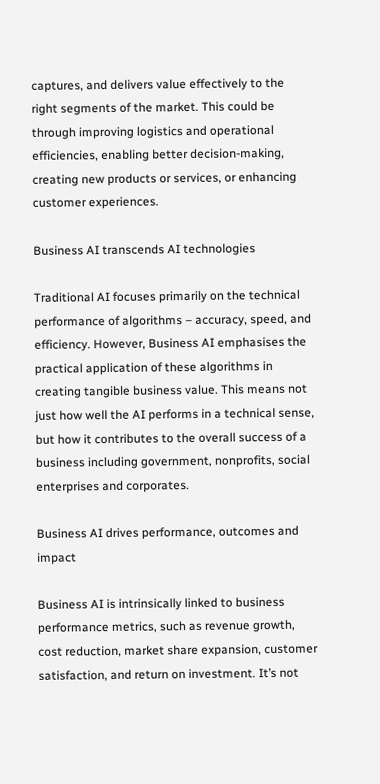captures, and delivers value effectively to the right segments of the market. This could be through improving logistics and operational efficiencies, enabling better decision-making, creating new products or services, or enhancing customer experiences.

Business AI transcends AI technologies

Traditional AI focuses primarily on the technical performance of algorithms – accuracy, speed, and efficiency. However, Business AI emphasises the practical application of these algorithms in creating tangible business value. This means not just how well the AI performs in a technical sense, but how it contributes to the overall success of a business including government, nonprofits, social enterprises and corporates.

Business AI drives performance, outcomes and impact

Business AI is intrinsically linked to business performance metrics, such as revenue growth, cost reduction, market share expansion, customer satisfaction, and return on investment. It’s not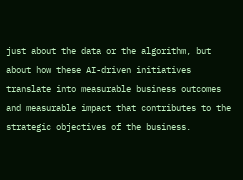just about the data or the algorithm, but about how these AI-driven initiatives translate into measurable business outcomes and measurable impact that contributes to the strategic objectives of the business.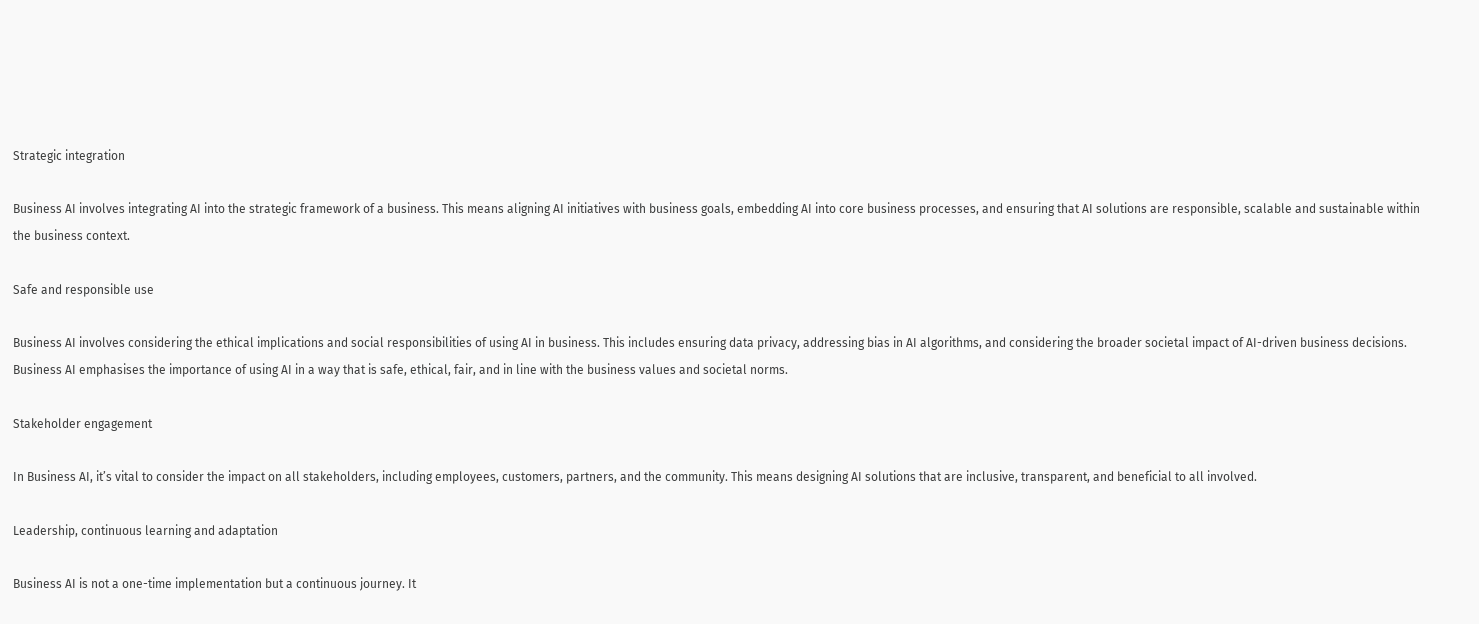Strategic integration

Business AI involves integrating AI into the strategic framework of a business. This means aligning AI initiatives with business goals, embedding AI into core business processes, and ensuring that AI solutions are responsible, scalable and sustainable within the business context.

Safe and responsible use

Business AI involves considering the ethical implications and social responsibilities of using AI in business. This includes ensuring data privacy, addressing bias in AI algorithms, and considering the broader societal impact of AI-driven business decisions. Business AI emphasises the importance of using AI in a way that is safe, ethical, fair, and in line with the business values and societal norms.

Stakeholder engagement

In Business AI, it’s vital to consider the impact on all stakeholders, including employees, customers, partners, and the community. This means designing AI solutions that are inclusive, transparent, and beneficial to all involved.

Leadership, continuous learning and adaptation

Business AI is not a one-time implementation but a continuous journey. It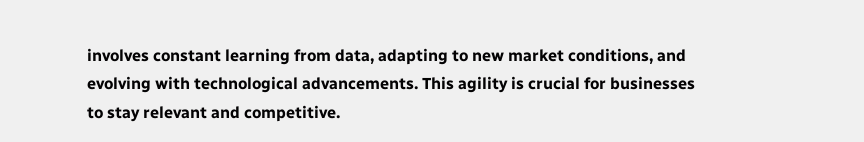involves constant learning from data, adapting to new market conditions, and evolving with technological advancements. This agility is crucial for businesses to stay relevant and competitive.